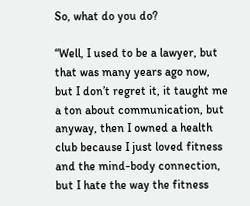So, what do you do?

“Well, I used to be a lawyer, but that was many years ago now, but I don’t regret it, it taught me a ton about communication, but anyway, then I owned a health club because I just loved fitness and the mind-body connection, but I hate the way the fitness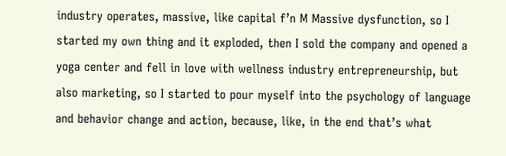industry operates, massive, like capital f’n M Massive dysfunction, so I started my own thing and it exploded, then I sold the company and opened a yoga center and fell in love with wellness industry entrepreneurship, but also marketing, so I started to pour myself into the psychology of language and behavior change and action, because, like, in the end that’s what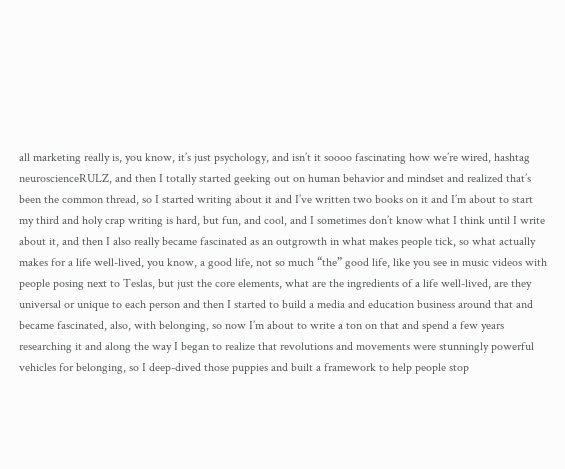all marketing really is, you know, it’s just psychology, and isn’t it soooo fascinating how we’re wired, hashtag neuroscienceRULZ, and then I totally started geeking out on human behavior and mindset and realized that’s been the common thread, so I started writing about it and I’ve written two books on it and I’m about to start my third and holy crap writing is hard, but fun, and cool, and I sometimes don’t know what I think until I write about it, and then I also really became fascinated as an outgrowth in what makes people tick, so what actually makes for a life well-lived, you know, a good life, not so much “the” good life, like you see in music videos with people posing next to Teslas, but just the core elements, what are the ingredients of a life well-lived, are they universal or unique to each person and then I started to build a media and education business around that and became fascinated, also, with belonging, so now I’m about to write a ton on that and spend a few years researching it and along the way I began to realize that revolutions and movements were stunningly powerful vehicles for belonging, so I deep-dived those puppies and built a framework to help people stop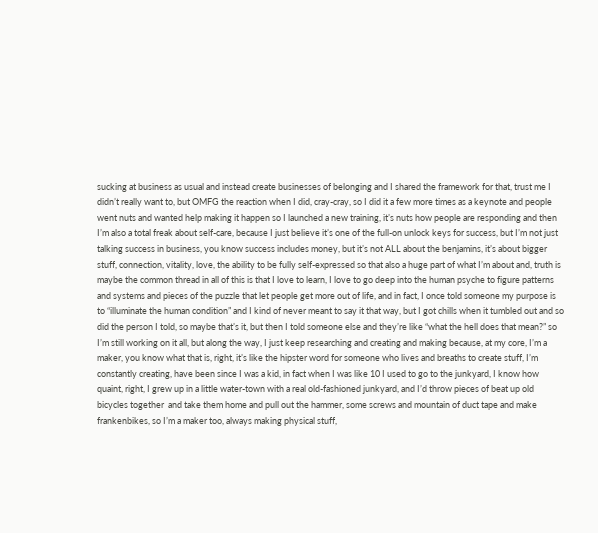sucking at business as usual and instead create businesses of belonging and I shared the framework for that, trust me I didn’t really want to, but OMFG the reaction when I did, cray-cray, so I did it a few more times as a keynote and people went nuts and wanted help making it happen so I launched a new training, it’s nuts how people are responding and then I’m also a total freak about self-care, because I just believe it’s one of the full-on unlock keys for success, but I’m not just talking success in business, you know success includes money, but it’s not ALL about the benjamins, it’s about bigger stuff, connection, vitality, love, the ability to be fully self-expressed so that also a huge part of what I’m about and, truth is maybe the common thread in all of this is that I love to learn, I love to go deep into the human psyche to figure patterns and systems and pieces of the puzzle that let people get more out of life, and in fact, I once told someone my purpose is to “illuminate the human condition” and I kind of never meant to say it that way, but I got chills when it tumbled out and so did the person I told, so maybe that’s it, but then I told someone else and they’re like “what the hell does that mean?” so I’m still working on it all, but along the way, I just keep researching and creating and making because, at my core, I’m a maker, you know what that is, right, it’s like the hipster word for someone who lives and breaths to create stuff, I’m constantly creating, have been since I was a kid, in fact when I was like 10 I used to go to the junkyard, I know how quaint, right, I grew up in a little water-town with a real old-fashioned junkyard, and I’d throw pieces of beat up old bicycles together  and take them home and pull out the hammer, some screws and mountain of duct tape and make frankenbikes, so I’m a maker too, always making physical stuff,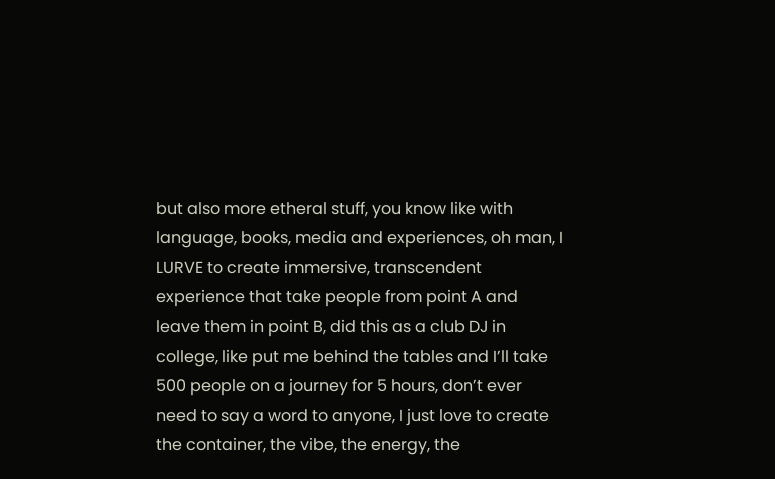but also more etheral stuff, you know like with language, books, media and experiences, oh man, I LURVE to create immersive, transcendent experience that take people from point A and leave them in point B, did this as a club DJ in college, like put me behind the tables and I’ll take 500 people on a journey for 5 hours, don’t ever need to say a word to anyone, I just love to create the container, the vibe, the energy, the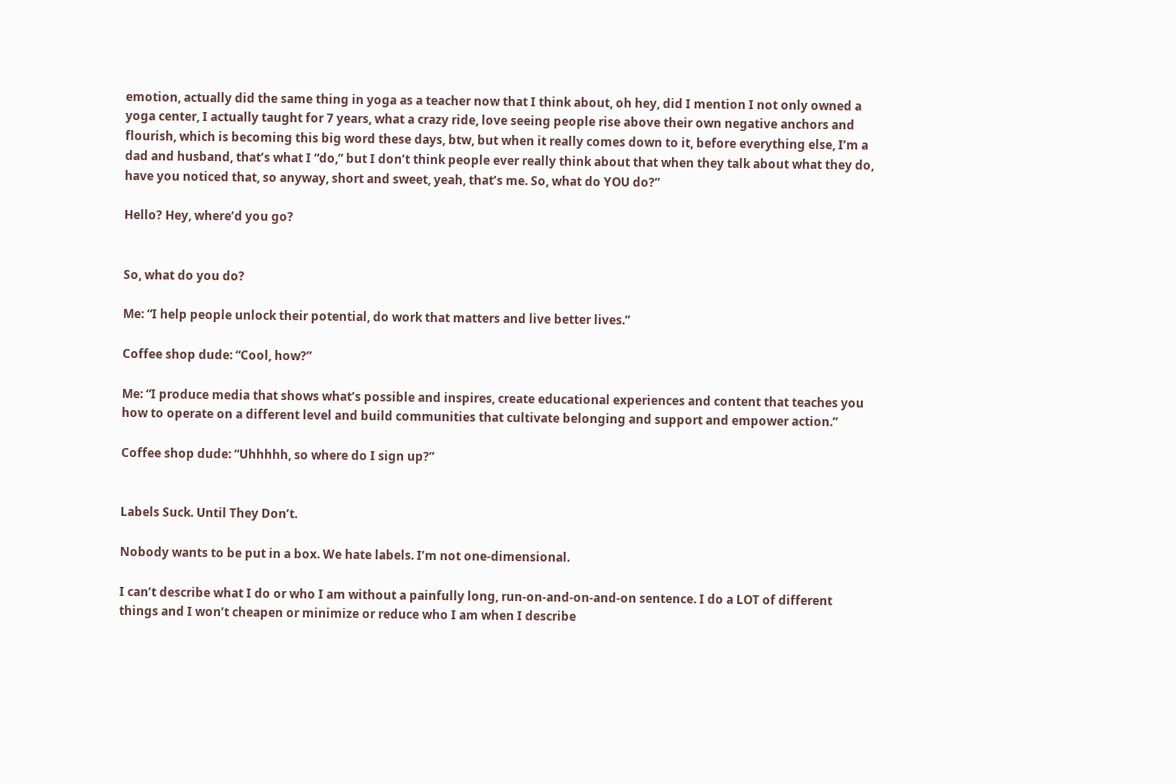emotion, actually did the same thing in yoga as a teacher now that I think about, oh hey, did I mention I not only owned a yoga center, I actually taught for 7 years, what a crazy ride, love seeing people rise above their own negative anchors and flourish, which is becoming this big word these days, btw, but when it really comes down to it, before everything else, I’m a dad and husband, that’s what I “do,” but I don’t think people ever really think about that when they talk about what they do, have you noticed that, so anyway, short and sweet, yeah, that’s me. So, what do YOU do?”

Hello? Hey, where’d you go?


So, what do you do?

Me: “I help people unlock their potential, do work that matters and live better lives.”

Coffee shop dude: “Cool, how?”

Me: “I produce media that shows what’s possible and inspires, create educational experiences and content that teaches you how to operate on a different level and build communities that cultivate belonging and support and empower action.”

Coffee shop dude: “Uhhhhh, so where do I sign up?”


Labels Suck. Until They Don’t.

Nobody wants to be put in a box. We hate labels. I’m not one-dimensional.

I can’t describe what I do or who I am without a painfully long, run-on-and-on-and-on sentence. I do a LOT of different things and I won’t cheapen or minimize or reduce who I am when I describe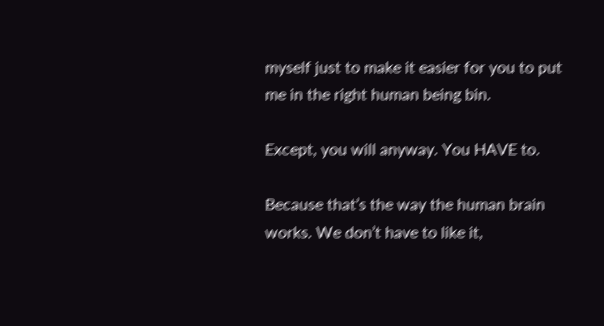myself just to make it easier for you to put me in the right human being bin.

Except, you will anyway. You HAVE to.

Because that’s the way the human brain works. We don’t have to like it,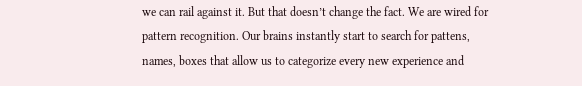we can rail against it. But that doesn’t change the fact. We are wired for pattern recognition. Our brains instantly start to search for pattens, names, boxes that allow us to categorize every new experience and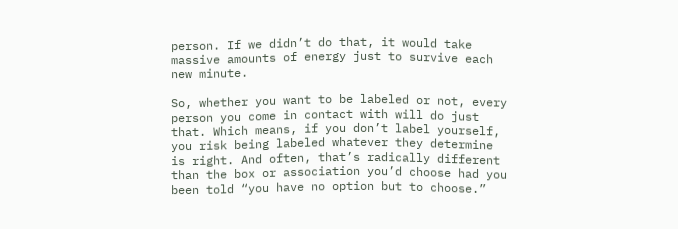person. If we didn’t do that, it would take massive amounts of energy just to survive each new minute.

So, whether you want to be labeled or not, every person you come in contact with will do just that. Which means, if you don’t label yourself, you risk being labeled whatever they determine is right. And often, that’s radically different than the box or association you’d choose had you been told “you have no option but to choose.”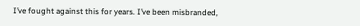I’ve fought against this for years. I’ve been misbranded,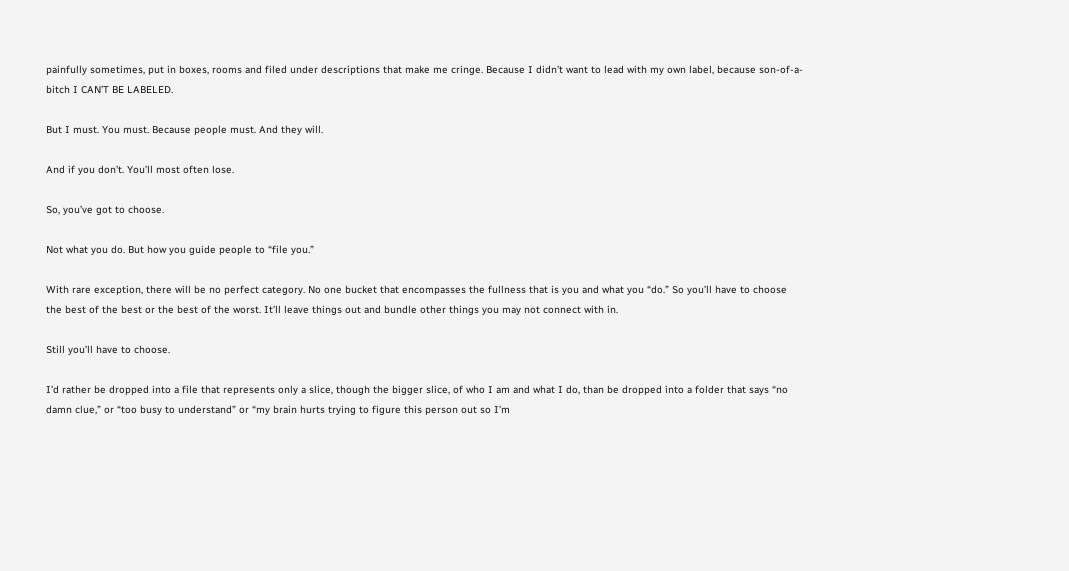painfully sometimes, put in boxes, rooms and filed under descriptions that make me cringe. Because I didn’t want to lead with my own label, because son-of-a-bitch I CAN’T BE LABELED.

But I must. You must. Because people must. And they will.

And if you don’t. You’ll most often lose.

So, you’ve got to choose.

Not what you do. But how you guide people to “file you.”

With rare exception, there will be no perfect category. No one bucket that encompasses the fullness that is you and what you “do.” So you’ll have to choose the best of the best or the best of the worst. It’ll leave things out and bundle other things you may not connect with in.

Still you’ll have to choose.

I’d rather be dropped into a file that represents only a slice, though the bigger slice, of who I am and what I do, than be dropped into a folder that says “no damn clue,” or “too busy to understand” or “my brain hurts trying to figure this person out so I’m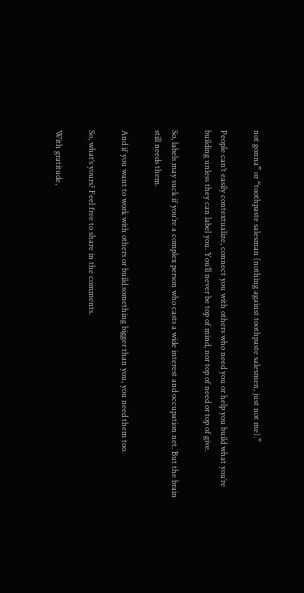not gonna” or “toothpaste salesman (nothing against toothpaste salesmen, just not me).”

People can’t easily contextualize, connect you with others who need you or help you build what you’re building unless they can label you. You’ll never be top of mind, nor top of need or top of give.

So, labels may suck if you’re a complex person who casts a wide interest and occupation net. But the brain still needs them.

And if you want to work with others or build something bigger than you, you need them too.

So, what’s yours? Feel free to share in the comments.

With gratitude,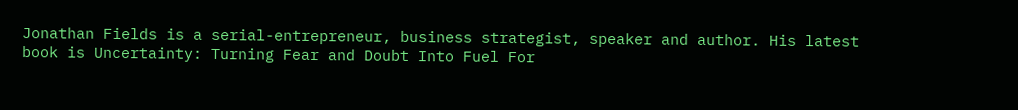Jonathan Fields is a serial-entrepreneur, business strategist, speaker and author. His latest book is Uncertainty: Turning Fear and Doubt Into Fuel For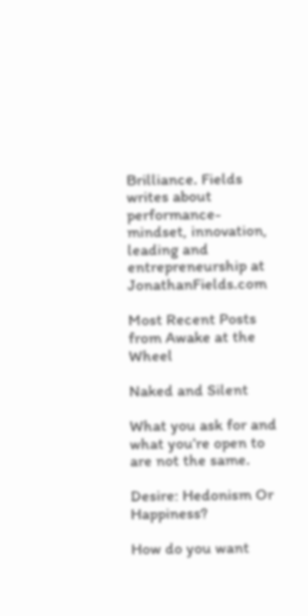Brilliance. Fields writes about performance-mindset, innovation, leading and entrepreneurship at JonathanFields.com

Most Recent Posts from Awake at the Wheel

Naked and Silent

What you ask for and what you’re open to are not the same.

Desire: Hedonism Or Happiness?

How do you want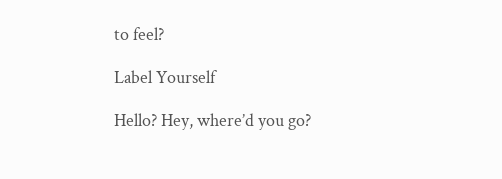to feel?

Label Yourself

Hello? Hey, where’d you go?